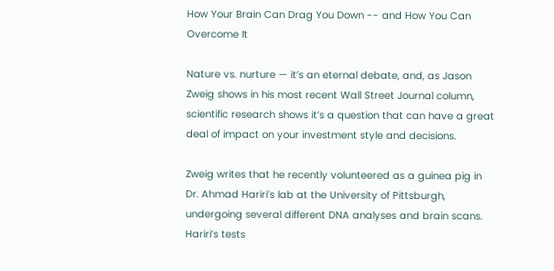How Your Brain Can Drag You Down -- and How You Can Overcome It

Nature vs. nurture — it’s an eternal debate, and, as Jason Zweig shows in his most recent Wall Street Journal column, scientific research shows it’s a question that can have a great deal of impact on your investment style and decisions.

Zweig writes that he recently volunteered as a guinea pig in Dr. Ahmad Hariri’s lab at the University of Pittsburgh, undergoing several different DNA analyses and brain scans. Hariri’s tests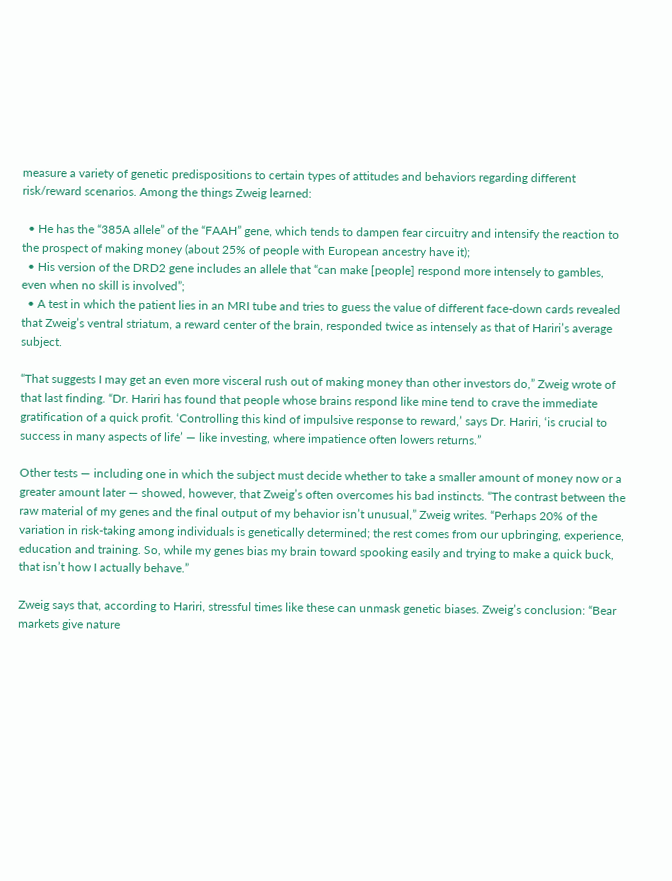measure a variety of genetic predispositions to certain types of attitudes and behaviors regarding different risk/reward scenarios. Among the things Zweig learned:

  • He has the “385A allele” of the “FAAH” gene, which tends to dampen fear circuitry and intensify the reaction to the prospect of making money (about 25% of people with European ancestry have it);
  • His version of the DRD2 gene includes an allele that “can make [people] respond more intensely to gambles, even when no skill is involved”;
  • A test in which the patient lies in an MRI tube and tries to guess the value of different face-down cards revealed that Zweig’s ventral striatum, a reward center of the brain, responded twice as intensely as that of Hariri’s average subject.

“That suggests I may get an even more visceral rush out of making money than other investors do,” Zweig wrote of that last finding. “Dr. Hariri has found that people whose brains respond like mine tend to crave the immediate gratification of a quick profit. ‘Controlling this kind of impulsive response to reward,’ says Dr. Hariri, ‘is crucial to success in many aspects of life’ — like investing, where impatience often lowers returns.”

Other tests — including one in which the subject must decide whether to take a smaller amount of money now or a greater amount later — showed, however, that Zweig’s often overcomes his bad instincts. “The contrast between the raw material of my genes and the final output of my behavior isn’t unusual,” Zweig writes. “Perhaps 20% of the variation in risk-taking among individuals is genetically determined; the rest comes from our upbringing, experience, education and training. So, while my genes bias my brain toward spooking easily and trying to make a quick buck, that isn’t how I actually behave.”

Zweig says that, according to Hariri, stressful times like these can unmask genetic biases. Zweig’s conclusion: “Bear markets give nature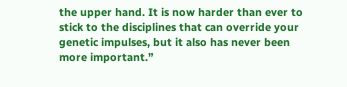the upper hand. It is now harder than ever to stick to the disciplines that can override your genetic impulses, but it also has never been more important.”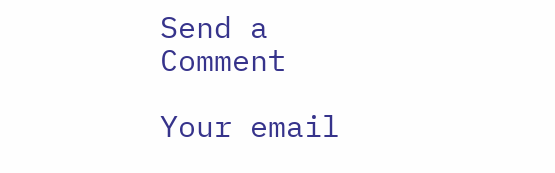Send a Comment

Your email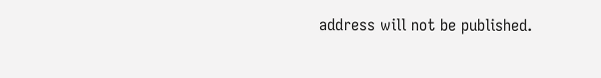address will not be published.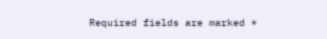Required fields are marked *